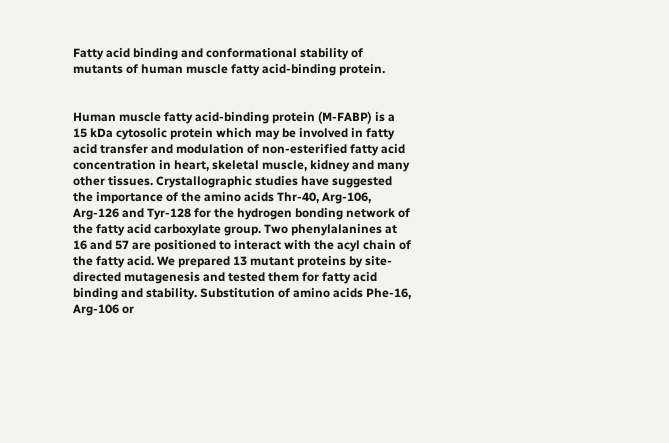Fatty acid binding and conformational stability of mutants of human muscle fatty acid-binding protein.


Human muscle fatty acid-binding protein (M-FABP) is a 15 kDa cytosolic protein which may be involved in fatty acid transfer and modulation of non-esterified fatty acid concentration in heart, skeletal muscle, kidney and many other tissues. Crystallographic studies have suggested the importance of the amino acids Thr-40, Arg-106, Arg-126 and Tyr-128 for the hydrogen bonding network of the fatty acid carboxylate group. Two phenylalanines at 16 and 57 are positioned to interact with the acyl chain of the fatty acid. We prepared 13 mutant proteins by site-directed mutagenesis and tested them for fatty acid binding and stability. Substitution of amino acids Phe-16, Arg-106 or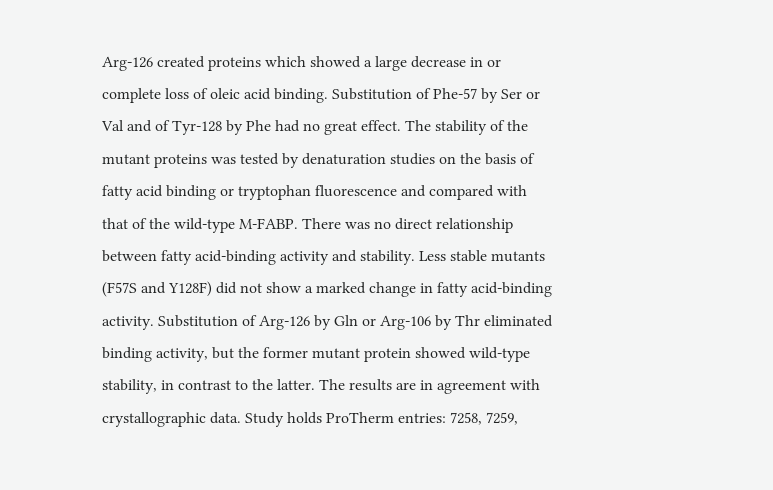Arg-126 created proteins which showed a large decrease in or complete loss of oleic acid binding. Substitution of Phe-57 by Ser or Val and of Tyr-128 by Phe had no great effect. The stability of the mutant proteins was tested by denaturation studies on the basis of fatty acid binding or tryptophan fluorescence and compared with that of the wild-type M-FABP. There was no direct relationship between fatty acid-binding activity and stability. Less stable mutants (F57S and Y128F) did not show a marked change in fatty acid-binding activity. Substitution of Arg-126 by Gln or Arg-106 by Thr eliminated binding activity, but the former mutant protein showed wild-type stability, in contrast to the latter. The results are in agreement with crystallographic data. Study holds ProTherm entries: 7258, 7259,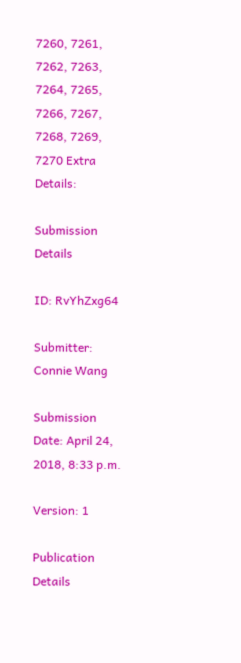7260, 7261, 7262, 7263, 7264, 7265, 7266, 7267, 7268, 7269, 7270 Extra Details:

Submission Details

ID: RvYhZxg64

Submitter: Connie Wang

Submission Date: April 24, 2018, 8:33 p.m.

Version: 1

Publication Details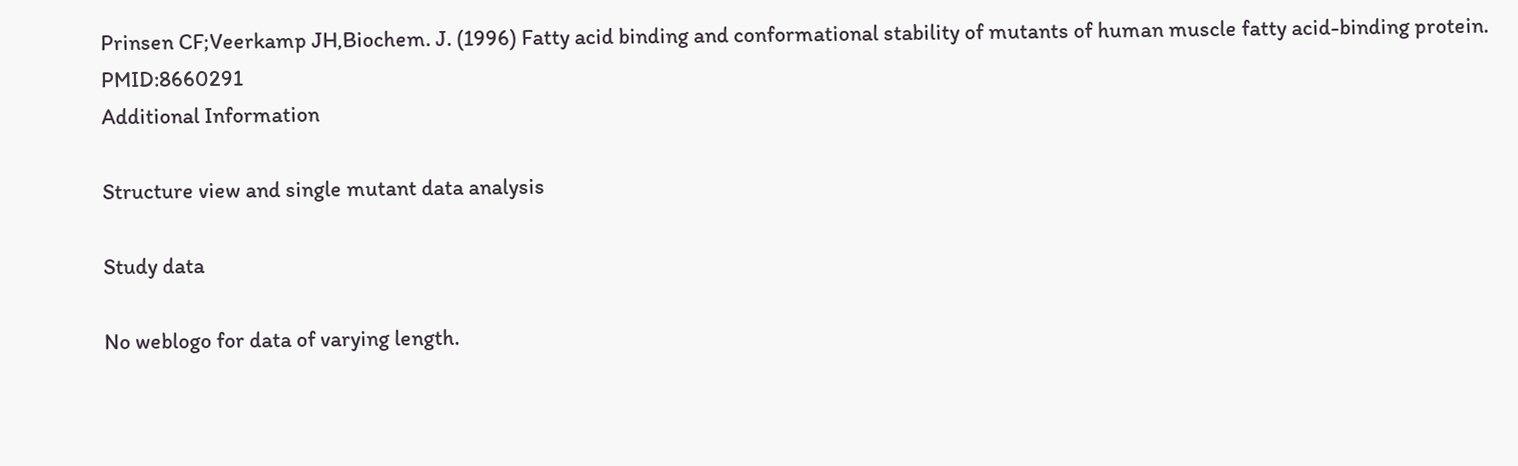Prinsen CF;Veerkamp JH,Biochem. J. (1996) Fatty acid binding and conformational stability of mutants of human muscle fatty acid-binding protein. PMID:8660291
Additional Information

Structure view and single mutant data analysis

Study data

No weblogo for data of varying length.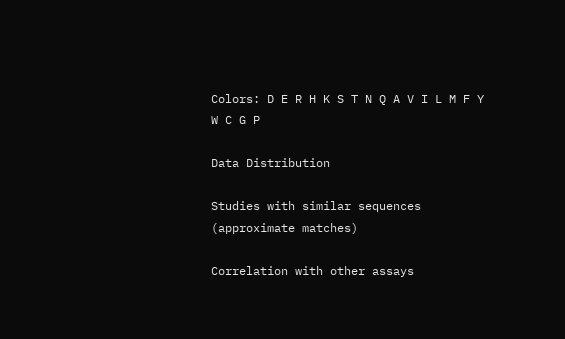Colors: D E R H K S T N Q A V I L M F Y W C G P

Data Distribution

Studies with similar sequences (approximate matches)

Correlation with other assays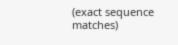(exact sequence matches)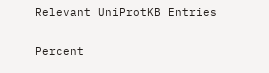Relevant UniProtKB Entries

Percent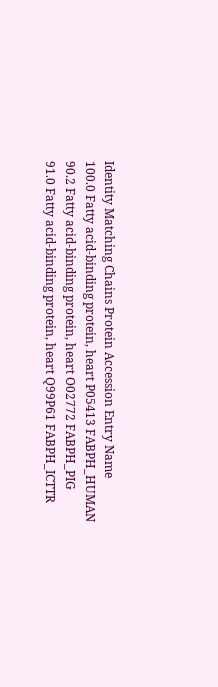Identity Matching Chains Protein Accession Entry Name
100.0 Fatty acid-binding protein, heart P05413 FABPH_HUMAN
90.2 Fatty acid-binding protein, heart O02772 FABPH_PIG
91.0 Fatty acid-binding protein, heart Q99P61 FABPH_ICTTR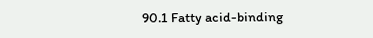90.1 Fatty acid-binding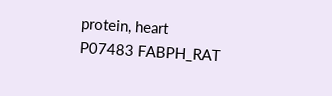protein, heart P07483 FABPH_RAT